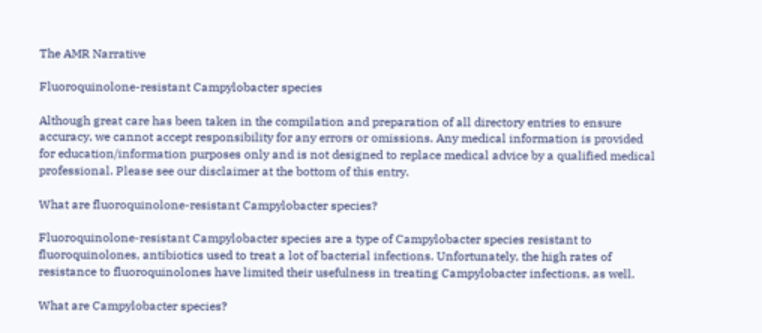The AMR Narrative

Fluoroquinolone-resistant Campylobacter species

Although great care has been taken in the compilation and preparation of all directory entries to ensure accuracy, we cannot accept responsibility for any errors or omissions. Any medical information is provided for education/information purposes only and is not designed to replace medical advice by a qualified medical professional. Please see our disclaimer at the bottom of this entry.

What are fluoroquinolone-resistant Campylobacter species?

Fluoroquinolone-resistant Campylobacter species are a type of Campylobacter species resistant to fluoroquinolones, antibiotics used to treat a lot of bacterial infections. Unfortunately, the high rates of resistance to fluoroquinolones have limited their usefulness in treating Campylobacter infections, as well.

What are Campylobacter species?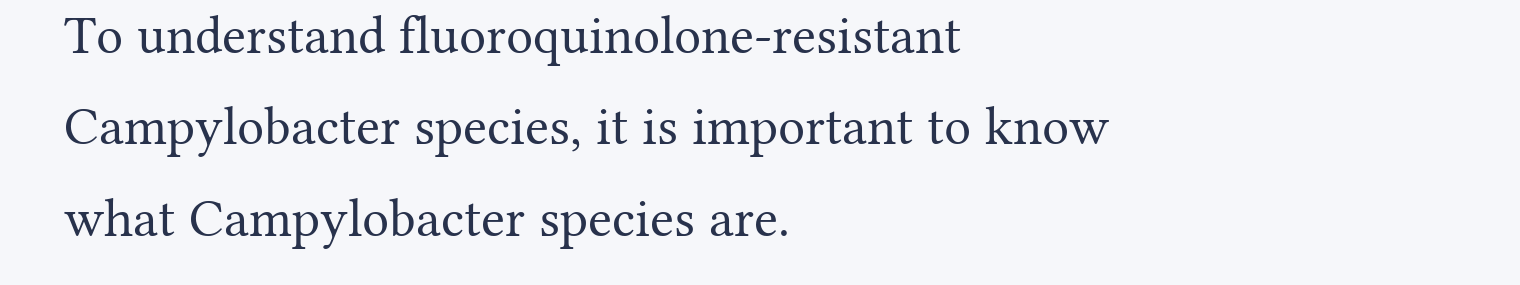To understand fluoroquinolone-resistant Campylobacter species, it is important to know what Campylobacter species are.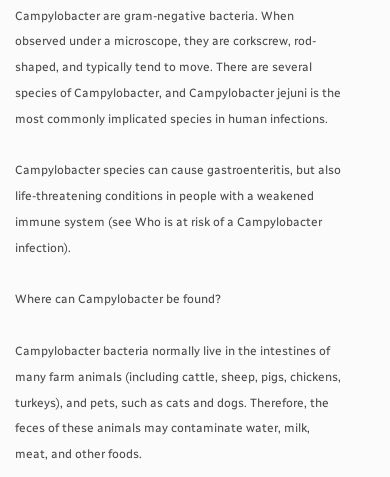Campylobacter are gram-negative bacteria. When observed under a microscope, they are corkscrew, rod-shaped, and typically tend to move. There are several species of Campylobacter, and Campylobacter jejuni is the most commonly implicated species in human infections.

Campylobacter species can cause gastroenteritis, but also life-threatening conditions in people with a weakened immune system (see Who is at risk of a Campylobacter infection).

Where can Campylobacter be found?

Campylobacter bacteria normally live in the intestines of many farm animals (including cattle, sheep, pigs, chickens, turkeys), and pets, such as cats and dogs. Therefore, the feces of these animals may contaminate water, milk, meat, and other foods.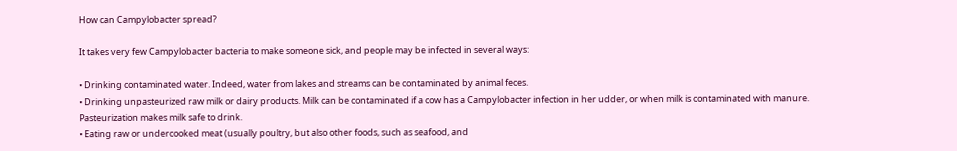How can Campylobacter spread?

It takes very few Campylobacter bacteria to make someone sick, and people may be infected in several ways:

• Drinking contaminated water. Indeed, water from lakes and streams can be contaminated by animal feces.
• Drinking unpasteurized raw milk or dairy products. Milk can be contaminated if a cow has a Campylobacter infection in her udder, or when milk is contaminated with manure. Pasteurization makes milk safe to drink.
• Eating raw or undercooked meat (usually poultry, but also other foods, such as seafood, and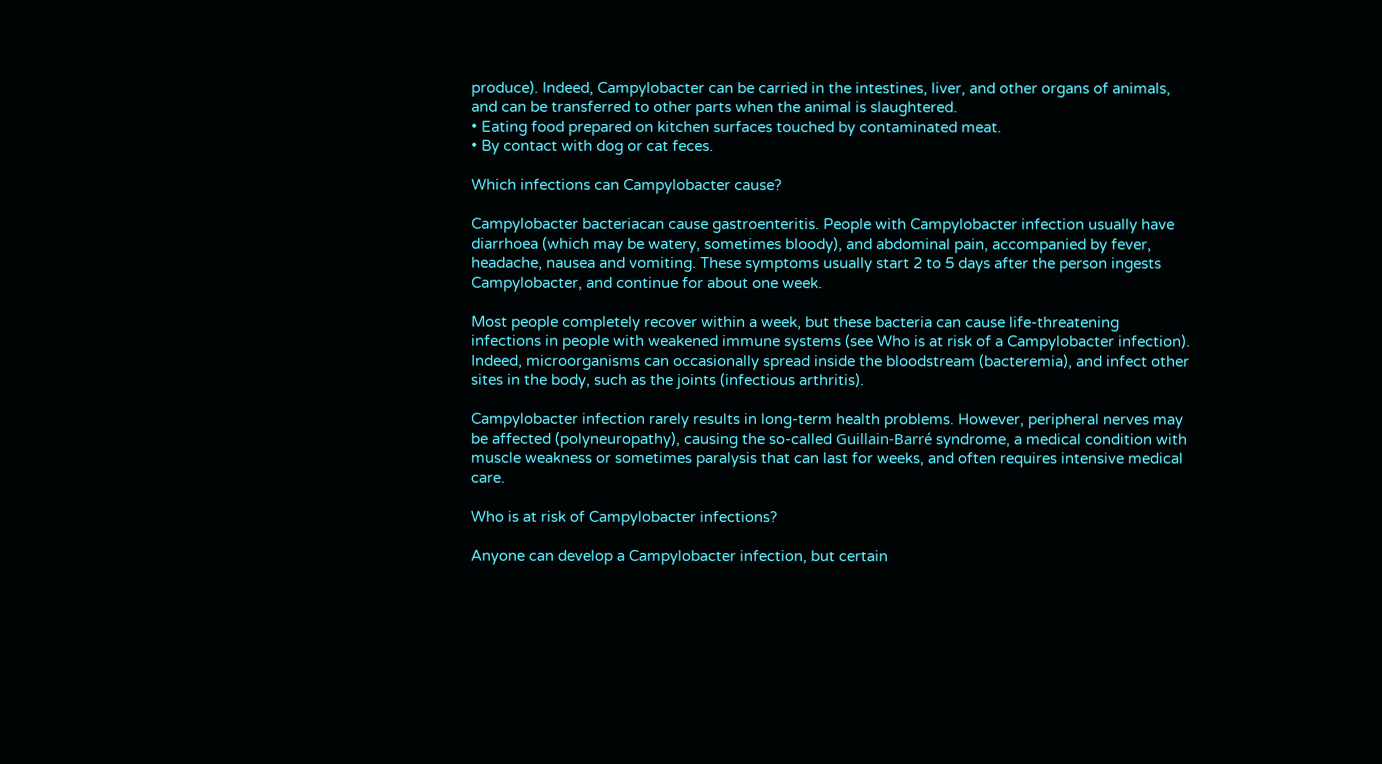produce). Indeed, Campylobacter can be carried in the intestines, liver, and other organs of animals, and can be transferred to other parts when the animal is slaughtered.
• Eating food prepared on kitchen surfaces touched by contaminated meat.
• By contact with dog or cat feces.

Which infections can Campylobacter cause?

Campylobacter bacteriacan cause gastroenteritis. People with Campylobacter infection usually have diarrhoea (which may be watery, sometimes bloody), and abdominal pain, accompanied by fever, headache, nausea and vomiting. These symptoms usually start 2 to 5 days after the person ingests Campylobacter, and continue for about one week.

Most people completely recover within a week, but these bacteria can cause life-threatening infections in people with weakened immune systems (see Who is at risk of a Campylobacter infection). Indeed, microorganisms can occasionally spread inside the bloodstream (bacteremia), and infect other sites in the body, such as the joints (infectious arthritis).

Campylobacter infection rarely results in long-term health problems. However, peripheral nerves may be affected (polyneuropathy), causing the so-called Guillain-Barré syndrome, a medical condition with muscle weakness or sometimes paralysis that can last for weeks, and often requires intensive medical care.

Who is at risk of Campylobacter infections?

Anyone can develop a Campylobacter infection, but certain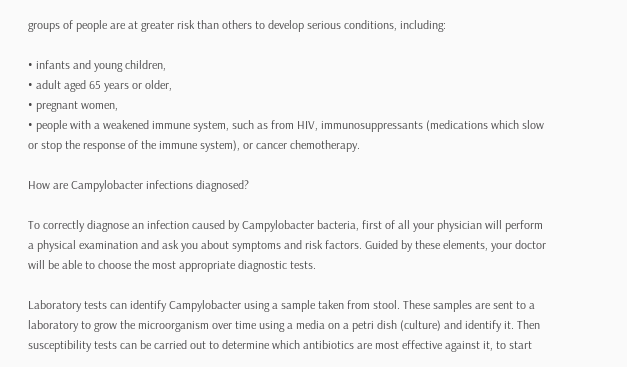groups of people are at greater risk than others to develop serious conditions, including:

• infants and young children,
• adult aged 65 years or older,
• pregnant women,
• people with a weakened immune system, such as from HIV, immunosuppressants (medications which slow or stop the response of the immune system), or cancer chemotherapy.

How are Campylobacter infections diagnosed?

To correctly diagnose an infection caused by Campylobacter bacteria, first of all your physician will perform a physical examination and ask you about symptoms and risk factors. Guided by these elements, your doctor will be able to choose the most appropriate diagnostic tests.

Laboratory tests can identify Campylobacter using a sample taken from stool. These samples are sent to a laboratory to grow the microorganism over time using a media on a petri dish (culture) and identify it. Then susceptibility tests can be carried out to determine which antibiotics are most effective against it, to start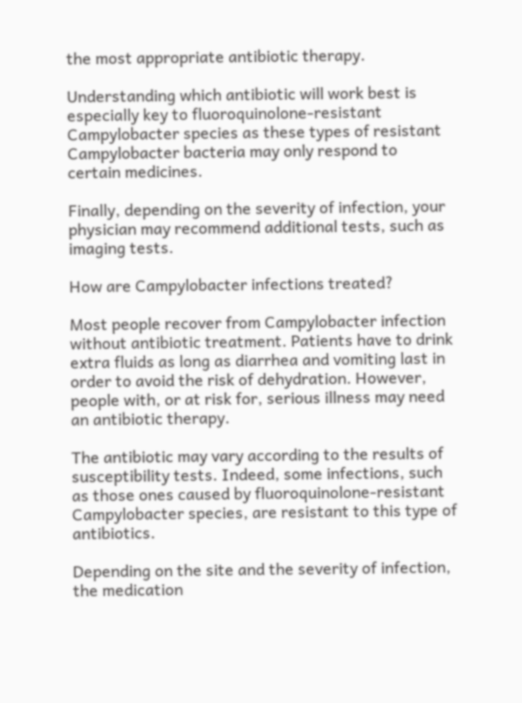the most appropriate antibiotic therapy.

Understanding which antibiotic will work best is especially key to fluoroquinolone-resistant Campylobacter species as these types of resistant Campylobacter bacteria may only respond to certain medicines.

Finally, depending on the severity of infection, your physician may recommend additional tests, such as imaging tests.

How are Campylobacter infections treated?

Most people recover from Campylobacter infection without antibiotic treatment. Patients have to drink extra fluids as long as diarrhea and vomiting last in order to avoid the risk of dehydration. However, people with, or at risk for, serious illness may need an antibiotic therapy.

The antibiotic may vary according to the results of susceptibility tests. Indeed, some infections, such as those ones caused by fluoroquinolone-resistant Campylobacter species, are resistant to this type of antibiotics.

Depending on the site and the severity of infection, the medication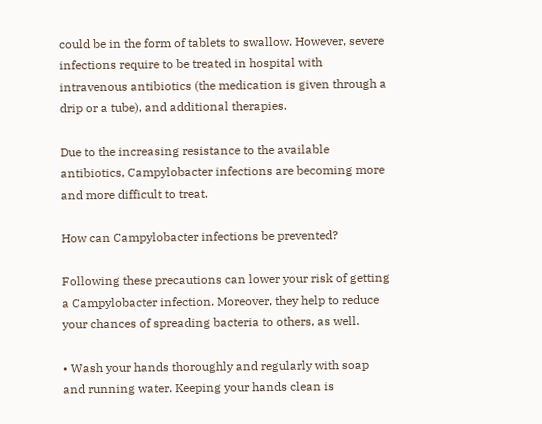could be in the form of tablets to swallow. However, severe infections require to be treated in hospital with intravenous antibiotics (the medication is given through a drip or a tube), and additional therapies.

Due to the increasing resistance to the available antibiotics, Campylobacter infections are becoming more and more difficult to treat.

How can Campylobacter infections be prevented?

Following these precautions can lower your risk of getting a Campylobacter infection. Moreover, they help to reduce your chances of spreading bacteria to others, as well.

• Wash your hands thoroughly and regularly with soap and running water. Keeping your hands clean is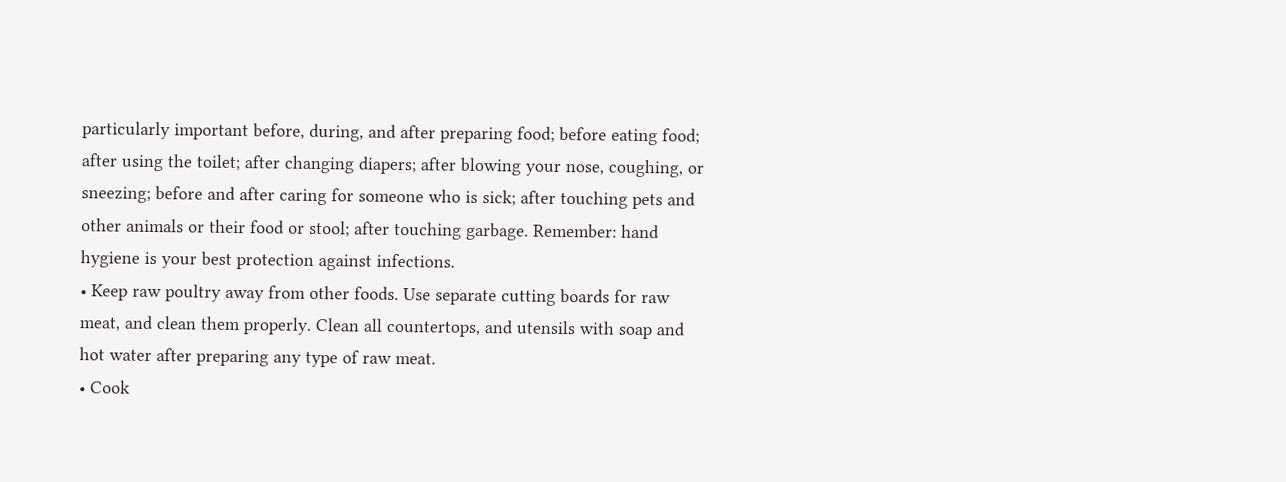particularly important before, during, and after preparing food; before eating food; after using the toilet; after changing diapers; after blowing your nose, coughing, or sneezing; before and after caring for someone who is sick; after touching pets and other animals or their food or stool; after touching garbage. Remember: hand hygiene is your best protection against infections.
• Keep raw poultry away from other foods. Use separate cutting boards for raw meat, and clean them properly. Clean all countertops, and utensils with soap and hot water after preparing any type of raw meat.
• Cook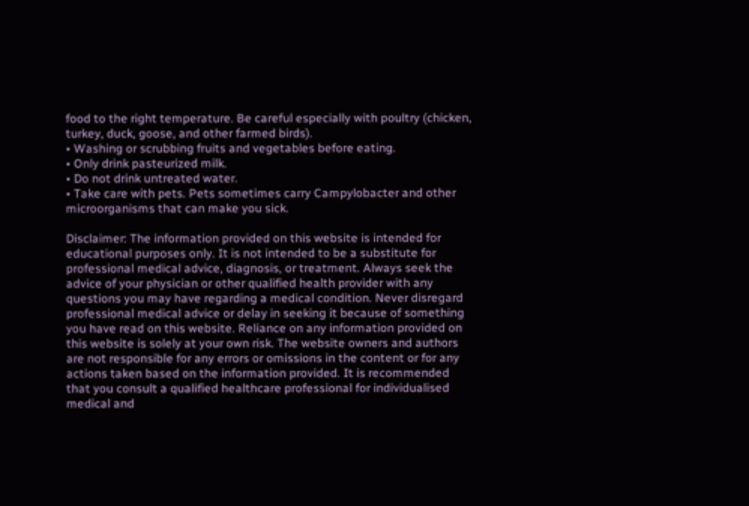food to the right temperature. Be careful especially with poultry (chicken, turkey, duck, goose, and other farmed birds).
• Washing or scrubbing fruits and vegetables before eating.
• Only drink pasteurized milk.
• Do not drink untreated water.
• Take care with pets. Pets sometimes carry Campylobacter and other microorganisms that can make you sick.

Disclaimer: The information provided on this website is intended for educational purposes only. It is not intended to be a substitute for professional medical advice, diagnosis, or treatment. Always seek the advice of your physician or other qualified health provider with any questions you may have regarding a medical condition. Never disregard professional medical advice or delay in seeking it because of something you have read on this website. Reliance on any information provided on this website is solely at your own risk. The website owners and authors are not responsible for any errors or omissions in the content or for any actions taken based on the information provided. It is recommended that you consult a qualified healthcare professional for individualised medical and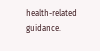health-related guidance.